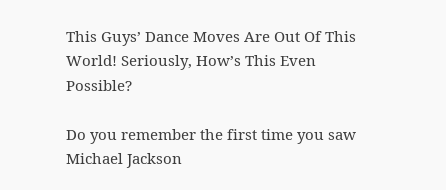This Guys’ Dance Moves Are Out Of This World! Seriously, How’s This Even Possible?

Do you remember the first time you saw Michael Jackson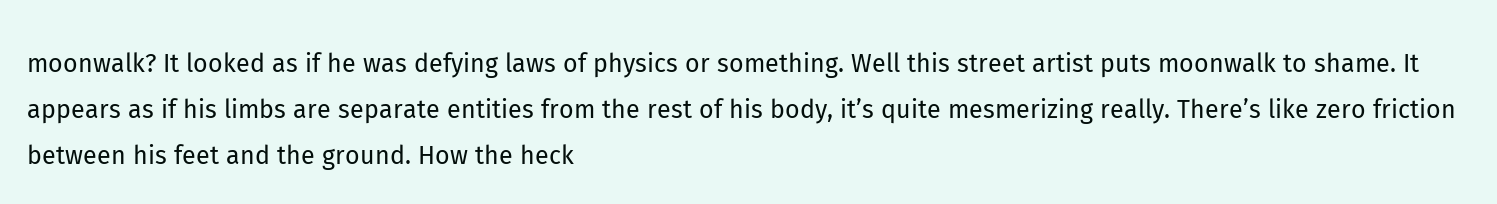moonwalk? It looked as if he was defying laws of physics or something. Well this street artist puts moonwalk to shame. It appears as if his limbs are separate entities from the rest of his body, it’s quite mesmerizing really. There’s like zero friction between his feet and the ground. How the heck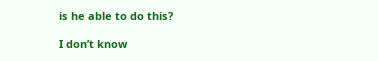is he able to do this?

I don’t know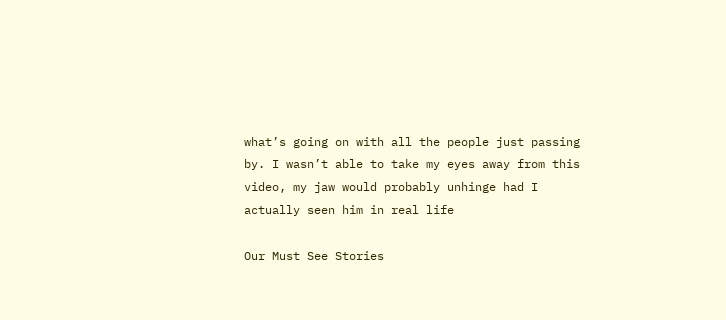what’s going on with all the people just passing by. I wasn’t able to take my eyes away from this video, my jaw would probably unhinge had I actually seen him in real life

Our Must See Stories